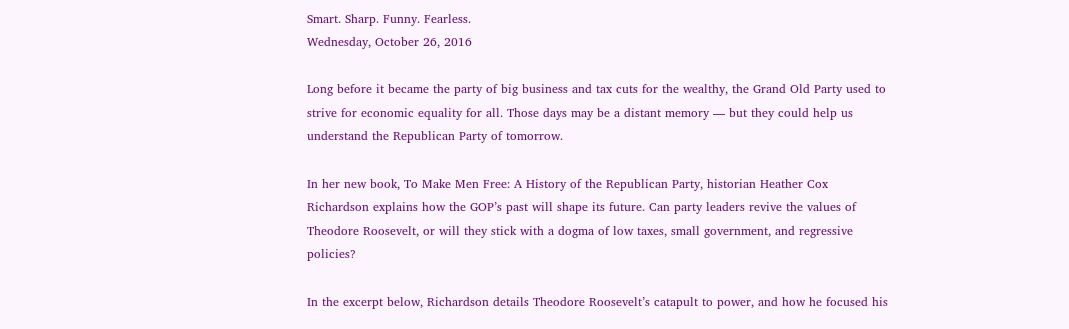Smart. Sharp. Funny. Fearless.
Wednesday, October 26, 2016

Long before it became the party of big business and tax cuts for the wealthy, the Grand Old Party used to strive for economic equality for all. Those days may be a distant memory — but they could help us understand the Republican Party of tomorrow.

In her new book, To Make Men Free: A History of the Republican Party, historian Heather Cox Richardson explains how the GOP’s past will shape its future. Can party leaders revive the values of Theodore Roosevelt, or will they stick with a dogma of low taxes, small government, and regressive policies?

In the excerpt below, Richardson details Theodore Roosevelt’s catapult to power, and how he focused his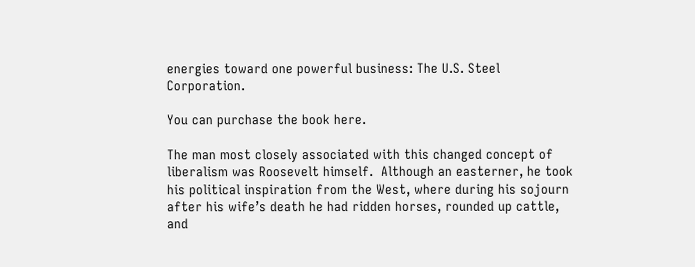energies toward one powerful business: The U.S. Steel Corporation.

You can purchase the book here.

The man most closely associated with this changed concept of liberalism was Roosevelt himself.  Although an easterner, he took his political inspiration from the West, where during his sojourn after his wife’s death he had ridden horses, rounded up cattle, and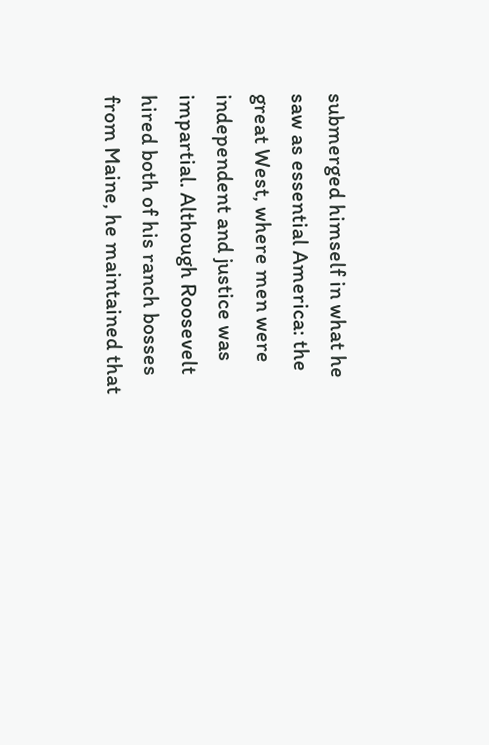submerged himself in what he saw as essential America: the great West, where men were independent and justice was impartial. Although Roosevelt hired both of his ranch bosses from Maine, he maintained that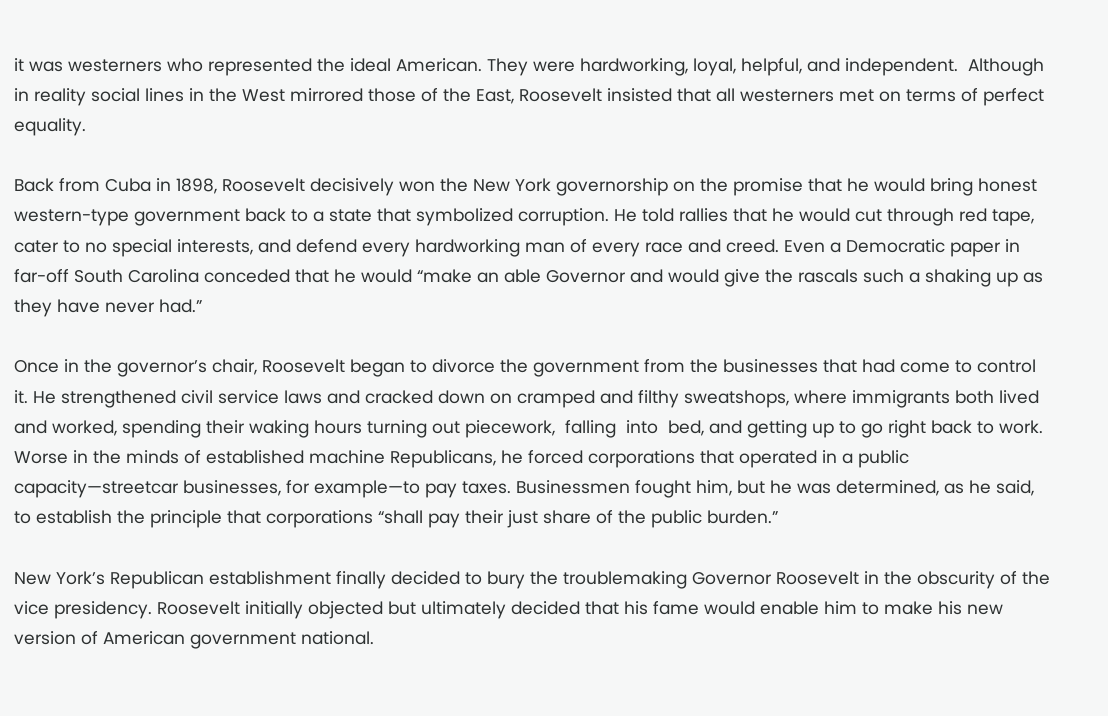it was westerners who represented the ideal American. They were hardworking, loyal, helpful, and independent.  Although in reality social lines in the West mirrored those of the East, Roosevelt insisted that all westerners met on terms of perfect equality.

Back from Cuba in 1898, Roosevelt decisively won the New York governorship on the promise that he would bring honest western-type government back to a state that symbolized corruption. He told rallies that he would cut through red tape, cater to no special interests, and defend every hardworking man of every race and creed. Even a Democratic paper in far-off South Carolina conceded that he would “make an able Governor and would give the rascals such a shaking up as they have never had.”

Once in the governor’s chair, Roosevelt began to divorce the government from the businesses that had come to control it. He strengthened civil service laws and cracked down on cramped and filthy sweatshops, where immigrants both lived and worked, spending their waking hours turning out piecework,  falling  into  bed, and getting up to go right back to work. Worse in the minds of established machine Republicans, he forced corporations that operated in a public capacity—streetcar businesses, for example—to pay taxes. Businessmen fought him, but he was determined, as he said, to establish the principle that corporations “shall pay their just share of the public burden.”

New York’s Republican establishment finally decided to bury the troublemaking Governor Roosevelt in the obscurity of the vice presidency. Roosevelt initially objected but ultimately decided that his fame would enable him to make his new version of American government national.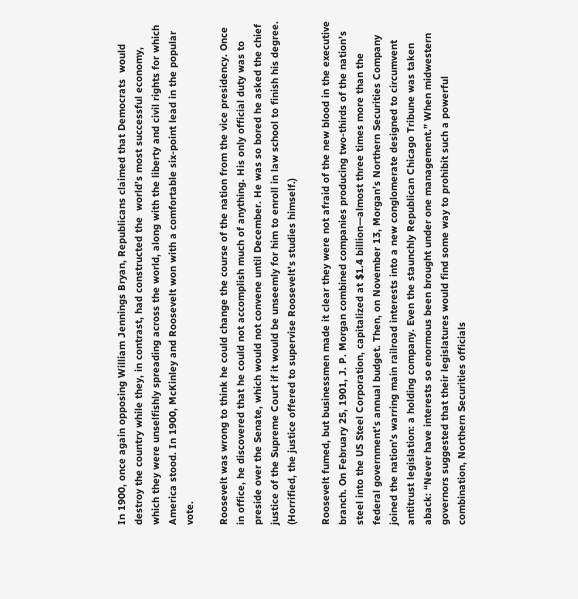In 1900, once again opposing William Jennings Bryan, Republicans claimed that Democrats  would  destroy the country while they, in contrast, had constructed the  world’s most successful economy, which they were unselfishly spreading across the world, along with the liberty and civil rights for which America stood. In 1900, McKinley and Roosevelt won with a comfortable six-point lead in the popular vote.

Roosevelt was wrong to think he could change the course of the nation from the vice presidency. Once in office, he discovered that he could not accomplish much of anything. His only official duty was to preside over the Senate, which would not convene until December. He was so bored he asked the chief justice of the Supreme Court if it would be unseemly for him to enroll in law school to finish his degree. (Horrified, the justice offered to supervise Roosevelt’s studies himself.)

Roosevelt fumed, but businessmen made it clear they were not afraid of the new blood in the executive branch. On February 25, 1901, J. P. Morgan combined companies producing two-thirds of the nation’s steel into the US Steel Corporation, capitalized at $1.4 billion—almost three times more than the federal government’s annual budget. Then, on November 13, Morgan’s Northern Securities Company joined the nation’s warring main railroad interests into a new conglomerate designed to circumvent antitrust legislation: a holding company. Even the staunchly Republican Chicago Tribune was taken aback: “Never have interests so enormous been brought under one management.” When midwestern governors suggested that their legislatures would find some way to prohibit such a powerful combination, Northern Securities officials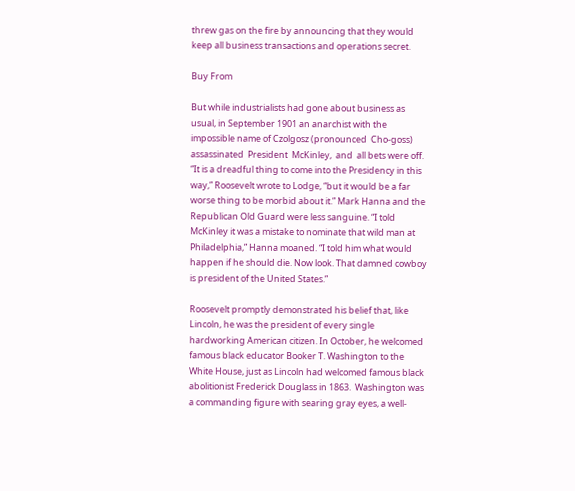threw gas on the fire by announcing that they would keep all business transactions and operations secret.

Buy From

But while industrialists had gone about business as usual, in September 1901 an anarchist with the impossible name of Czolgosz (pronounced  Cho-goss)  assassinated  President  McKinley,  and  all bets were off. “It is a dreadful thing to come into the Presidency in this way,” Roosevelt wrote to Lodge, “but it would be a far worse thing to be morbid about it.” Mark Hanna and the Republican Old Guard were less sanguine. “I told McKinley it was a mistake to nominate that wild man at Philadelphia,” Hanna moaned. “I told him what would happen if he should die. Now look. That damned cowboy is president of the United States.”

Roosevelt promptly demonstrated his belief that, like Lincoln, he was the president of every single hardworking American citizen. In October, he welcomed famous black educator Booker T. Washington to the White House, just as Lincoln had welcomed famous black abolitionist Frederick Douglass in 1863.  Washington was a commanding figure with searing gray eyes, a well-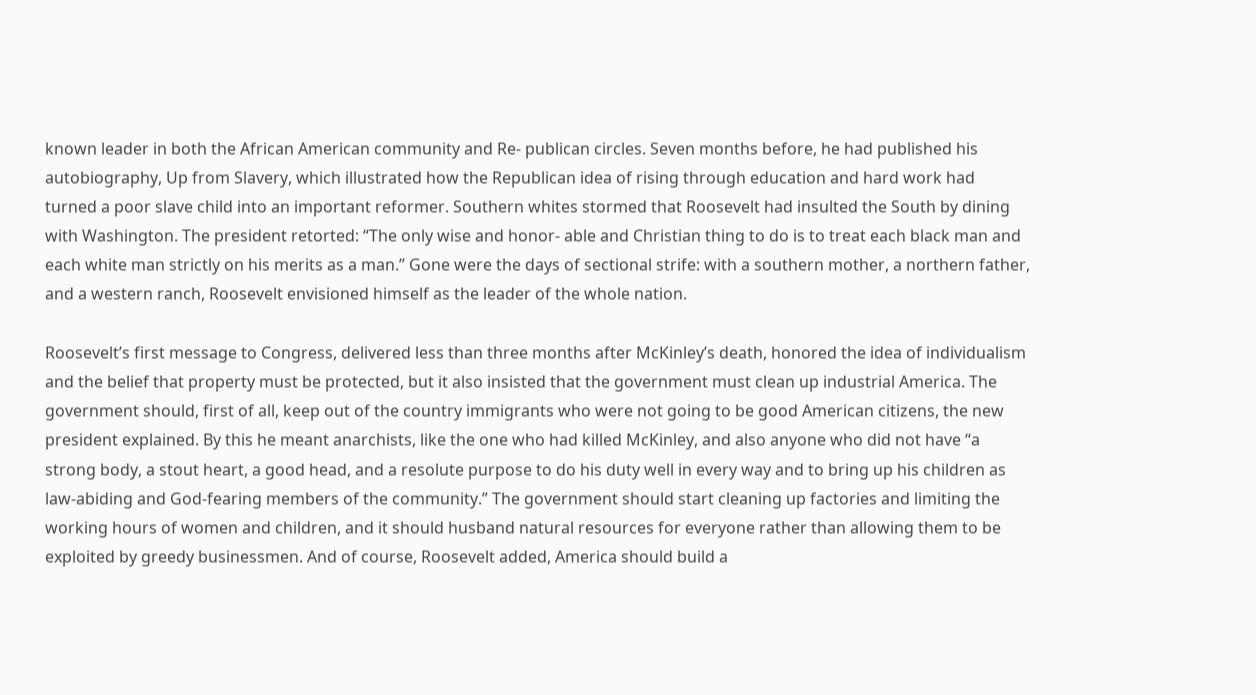known leader in both the African American community and Re- publican circles. Seven months before, he had published his autobiography, Up from Slavery, which illustrated how the Republican idea of rising through education and hard work had turned a poor slave child into an important reformer. Southern whites stormed that Roosevelt had insulted the South by dining with Washington. The president retorted: “The only wise and honor- able and Christian thing to do is to treat each black man and each white man strictly on his merits as a man.” Gone were the days of sectional strife: with a southern mother, a northern father, and a western ranch, Roosevelt envisioned himself as the leader of the whole nation.

Roosevelt’s first message to Congress, delivered less than three months after McKinley’s death, honored the idea of individualism and the belief that property must be protected, but it also insisted that the government must clean up industrial America. The government should, first of all, keep out of the country immigrants who were not going to be good American citizens, the new president explained. By this he meant anarchists, like the one who had killed McKinley, and also anyone who did not have “a strong body, a stout heart, a good head, and a resolute purpose to do his duty well in every way and to bring up his children as law-abiding and God-fearing members of the community.” The government should start cleaning up factories and limiting the working hours of women and children, and it should husband natural resources for everyone rather than allowing them to be exploited by greedy businessmen. And of course, Roosevelt added, America should build a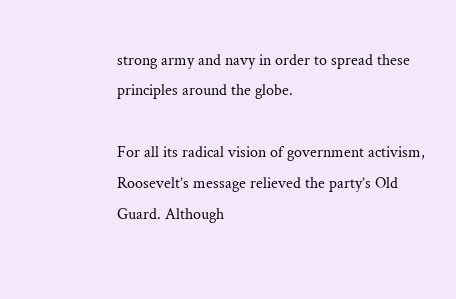strong army and navy in order to spread these principles around the globe.

For all its radical vision of government activism, Roosevelt’s message relieved the party’s Old Guard. Although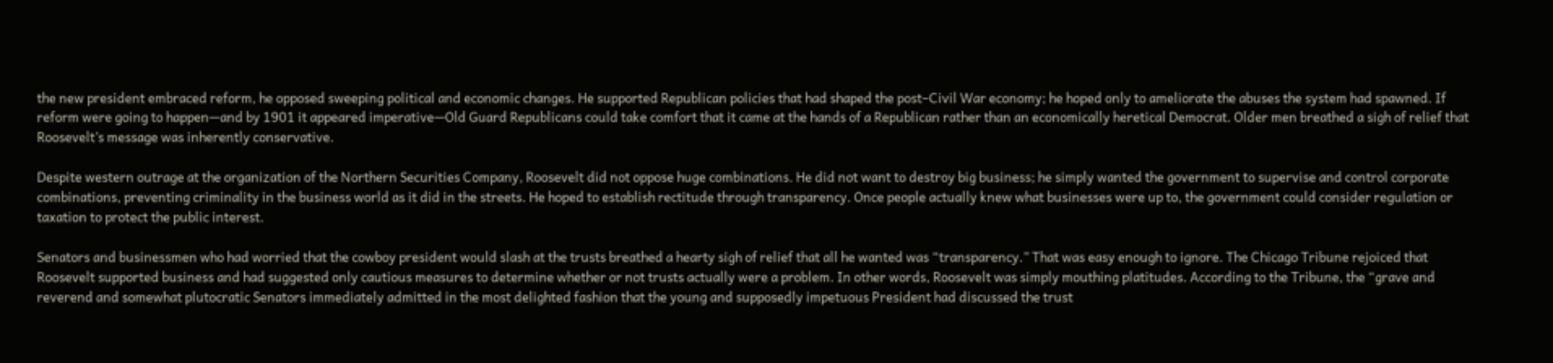the new president embraced reform, he opposed sweeping political and economic changes. He supported Republican policies that had shaped the post–Civil War economy; he hoped only to ameliorate the abuses the system had spawned. If reform were going to happen—and by 1901 it appeared imperative—Old Guard Republicans could take comfort that it came at the hands of a Republican rather than an economically heretical Democrat. Older men breathed a sigh of relief that Roosevelt’s message was inherently conservative.

Despite western outrage at the organization of the Northern Securities Company, Roosevelt did not oppose huge combinations. He did not want to destroy big business; he simply wanted the government to supervise and control corporate combinations, preventing criminality in the business world as it did in the streets. He hoped to establish rectitude through transparency. Once people actually knew what businesses were up to, the government could consider regulation or taxation to protect the public interest.

Senators and businessmen who had worried that the cowboy president would slash at the trusts breathed a hearty sigh of relief that all he wanted was “transparency.” That was easy enough to ignore. The Chicago Tribune rejoiced that Roosevelt supported business and had suggested only cautious measures to determine whether or not trusts actually were a problem. In other words, Roosevelt was simply mouthing platitudes. According to the Tribune, the “grave and reverend and somewhat plutocratic Senators immediately admitted in the most delighted fashion that the young and supposedly impetuous President had discussed the trust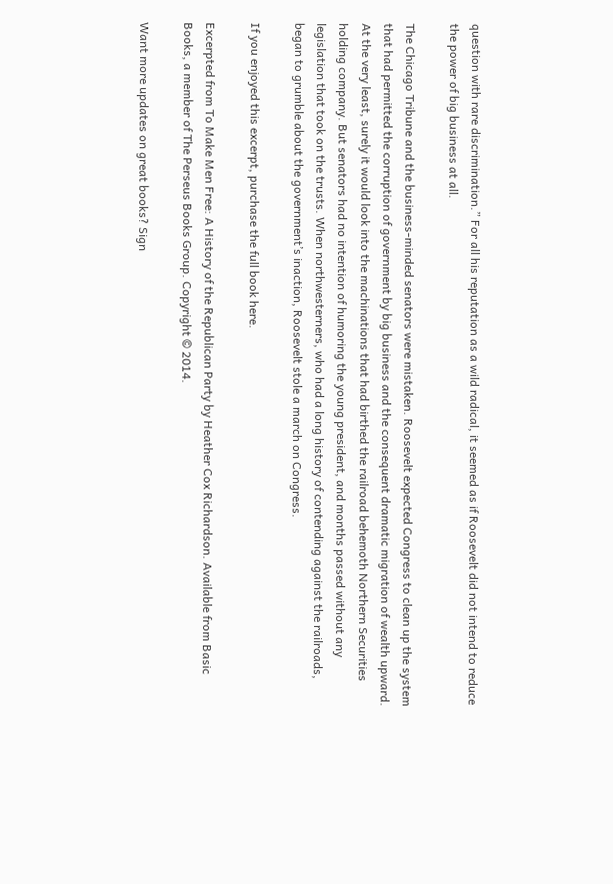question with rare discrimination.” For all his reputation as a wild radical, it seemed as if Roosevelt did not intend to reduce the power of big business at all.

The Chicago Tribune and the business-minded senators were mistaken. Roosevelt expected Congress to clean up the system that had permitted the corruption of government by big business and the consequent dramatic migration of wealth upward. At the very least, surely it would look into the machinations that had birthed the railroad behemoth Northern Securities holding company. But senators had no intention of humoring the young president, and months passed without any legislation that took on the trusts. When northwesterners, who had a long history of contending against the railroads, began to grumble about the government’s inaction, Roosevelt stole a march on Congress.

If you enjoyed this excerpt, purchase the full book here.

Excerpted from To Make Men Free: A History of the Republican Party by Heather Cox Richardson. Available from Basic Books, a member of The Perseus Books Group. Copyright © 2014.

Want more updates on great books? Sign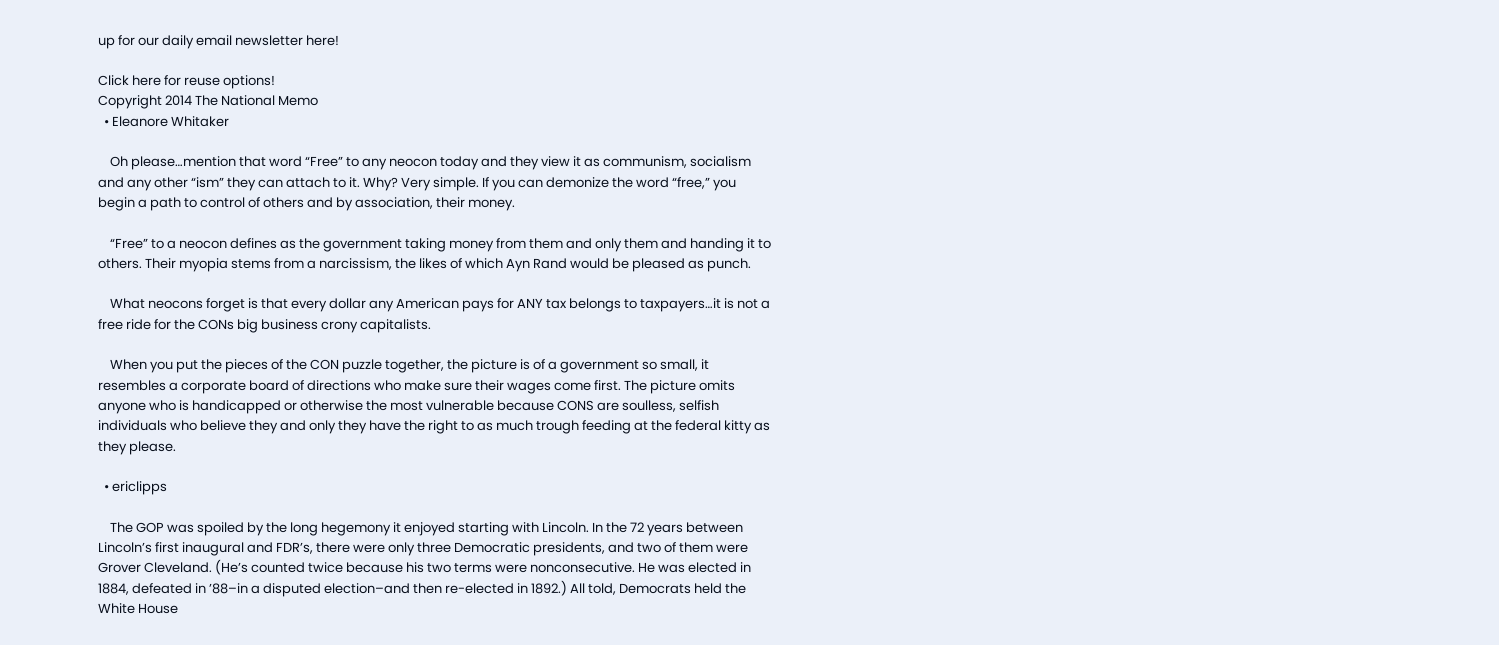up for our daily email newsletter here!

Click here for reuse options!
Copyright 2014 The National Memo
  • Eleanore Whitaker

    Oh please…mention that word “Free” to any neocon today and they view it as communism, socialism and any other “ism” they can attach to it. Why? Very simple. If you can demonize the word “free,” you begin a path to control of others and by association, their money.

    “Free” to a neocon defines as the government taking money from them and only them and handing it to others. Their myopia stems from a narcissism, the likes of which Ayn Rand would be pleased as punch.

    What neocons forget is that every dollar any American pays for ANY tax belongs to taxpayers…it is not a free ride for the CONs big business crony capitalists.

    When you put the pieces of the CON puzzle together, the picture is of a government so small, it resembles a corporate board of directions who make sure their wages come first. The picture omits anyone who is handicapped or otherwise the most vulnerable because CONS are soulless, selfish individuals who believe they and only they have the right to as much trough feeding at the federal kitty as they please.

  • ericlipps

    The GOP was spoiled by the long hegemony it enjoyed starting with Lincoln. In the 72 years between Lincoln’s first inaugural and FDR’s, there were only three Democratic presidents, and two of them were Grover Cleveland. (He’s counted twice because his two terms were nonconsecutive. He was elected in 1884, defeated in ’88–in a disputed election–and then re-elected in 1892.) All told, Democrats held the White House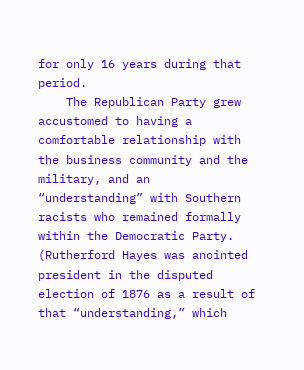for only 16 years during that period.
    The Republican Party grew accustomed to having a comfortable relationship with the business community and the military, and an “understanding” with Southern racists who remained formally within the Democratic Party. (Rutherford Hayes was anointed president in the disputed election of 1876 as a result of that “understanding,” which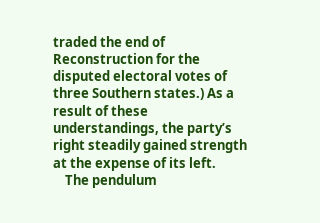traded the end of Reconstruction for the disputed electoral votes of three Southern states.) As a result of these understandings, the party’s right steadily gained strength at the expense of its left.
    The pendulum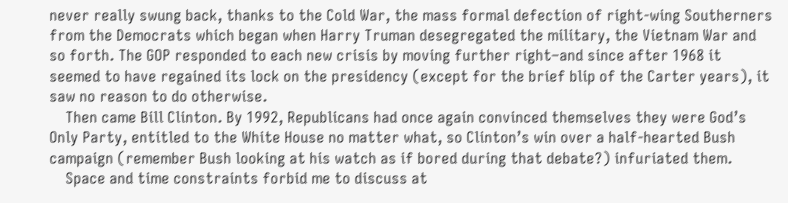never really swung back, thanks to the Cold War, the mass formal defection of right-wing Southerners from the Democrats which began when Harry Truman desegregated the military, the Vietnam War and so forth. The GOP responded to each new crisis by moving further right–and since after 1968 it seemed to have regained its lock on the presidency (except for the brief blip of the Carter years), it saw no reason to do otherwise.
    Then came Bill Clinton. By 1992, Republicans had once again convinced themselves they were God’s Only Party, entitled to the White House no matter what, so Clinton’s win over a half-hearted Bush campaign (remember Bush looking at his watch as if bored during that debate?) infuriated them.
    Space and time constraints forbid me to discuss at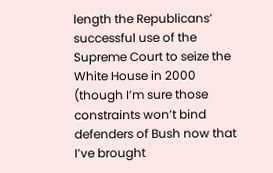length the Republicans’ successful use of the Supreme Court to seize the White House in 2000 (though I’m sure those constraints won’t bind defenders of Bush now that I’ve brought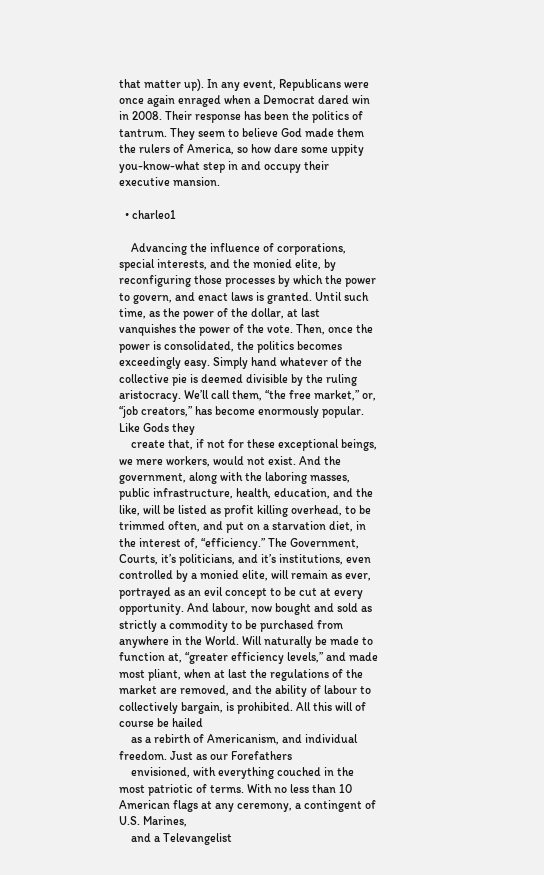that matter up). In any event, Republicans were once again enraged when a Democrat dared win in 2008. Their response has been the politics of tantrum. They seem to believe God made them the rulers of America, so how dare some uppity you-know-what step in and occupy their executive mansion.

  • charleo1

    Advancing the influence of corporations, special interests, and the monied elite, by reconfiguring those processes by which the power to govern, and enact laws is granted. Until such time, as the power of the dollar, at last vanquishes the power of the vote. Then, once the power is consolidated, the politics becomes exceedingly easy. Simply hand whatever of the collective pie is deemed divisible by the ruling aristocracy. We’ll call them, “the free market,” or, “job creators,” has become enormously popular. Like Gods they
    create that, if not for these exceptional beings, we mere workers, would not exist. And the government, along with the laboring masses, public infrastructure, health, education, and the like, will be listed as profit killing overhead, to be trimmed often, and put on a starvation diet, in the interest of, “efficiency.” The Government, Courts, it’s politicians, and it’s institutions, even controlled by a monied elite, will remain as ever, portrayed as an evil concept to be cut at every opportunity. And labour, now bought and sold as strictly a commodity to be purchased from anywhere in the World. Will naturally be made to function at, “greater efficiency levels,” and made most pliant, when at last the regulations of the market are removed, and the ability of labour to collectively bargain, is prohibited. All this will of course be hailed
    as a rebirth of Americanism, and individual freedom. Just as our Forefathers
    envisioned, with everything couched in the most patriotic of terms. With no less than 10 American flags at any ceremony, a contingent of U.S. Marines,
    and a Televangelist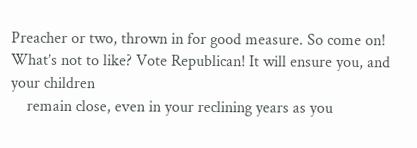Preacher or two, thrown in for good measure. So come on! What’s not to like? Vote Republican! It will ensure you, and your children
    remain close, even in your reclining years as you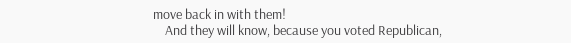move back in with them!
    And they will know, because you voted Republican,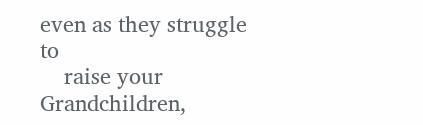even as they struggle to
    raise your Grandchildren,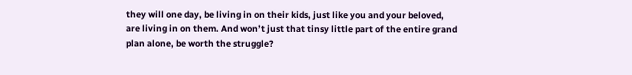they will one day, be living in on their kids, just like you and your beloved, are living in on them. And won’t just that tinsy little part of the entire grand plan alone, be worth the struggle?